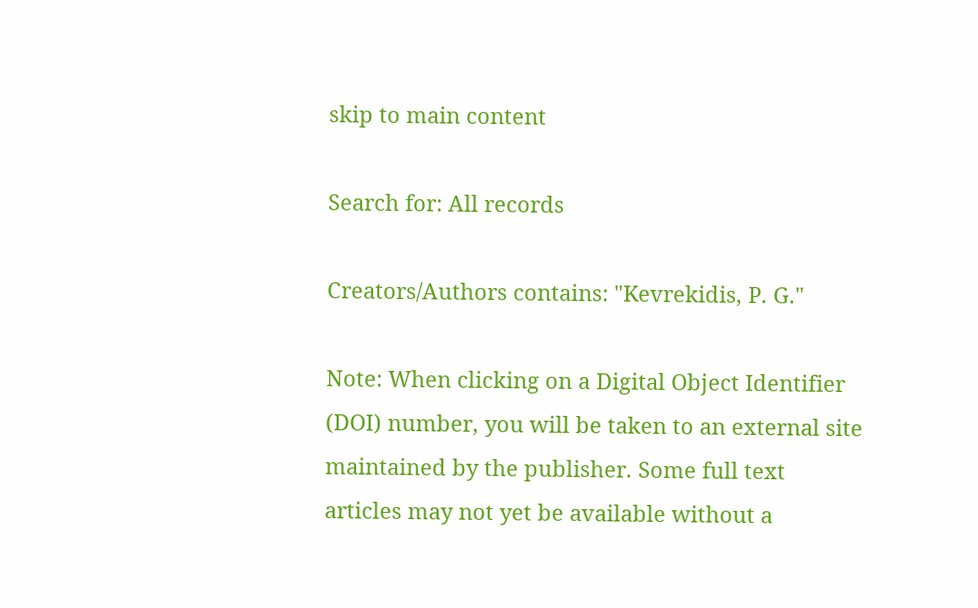skip to main content

Search for: All records

Creators/Authors contains: "Kevrekidis, P. G."

Note: When clicking on a Digital Object Identifier (DOI) number, you will be taken to an external site maintained by the publisher. Some full text articles may not yet be available without a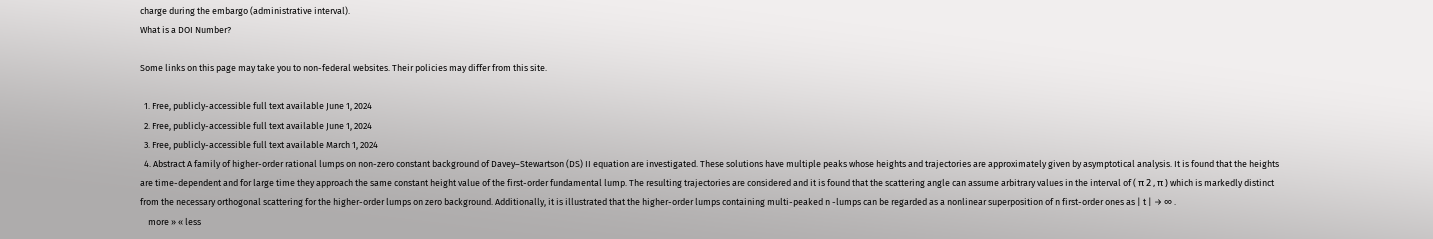charge during the embargo (administrative interval).
What is a DOI Number?

Some links on this page may take you to non-federal websites. Their policies may differ from this site.

  1. Free, publicly-accessible full text available June 1, 2024
  2. Free, publicly-accessible full text available June 1, 2024
  3. Free, publicly-accessible full text available March 1, 2024
  4. Abstract A family of higher-order rational lumps on non-zero constant background of Davey–Stewartson (DS) II equation are investigated. These solutions have multiple peaks whose heights and trajectories are approximately given by asymptotical analysis. It is found that the heights are time-dependent and for large time they approach the same constant height value of the first-order fundamental lump. The resulting trajectories are considered and it is found that the scattering angle can assume arbitrary values in the interval of ( π 2 , π ) which is markedly distinct from the necessary orthogonal scattering for the higher-order lumps on zero background. Additionally, it is illustrated that the higher-order lumps containing multi-peaked n -lumps can be regarded as a nonlinear superposition of n first-order ones as | t | → ∞ .
    more » « less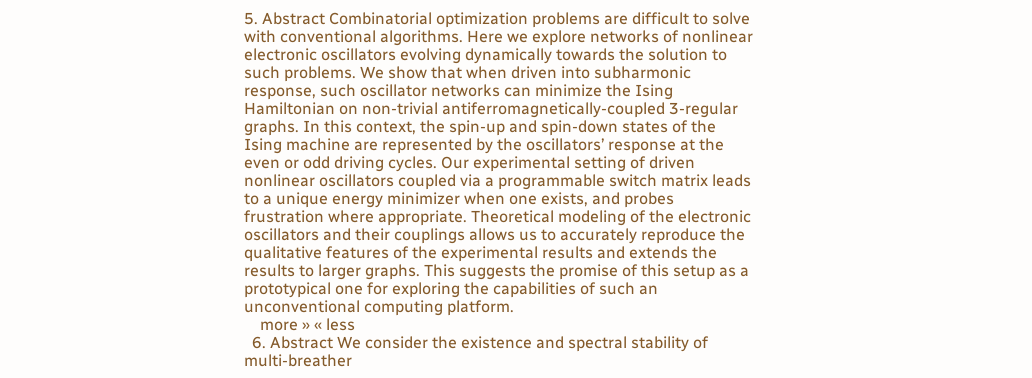5. Abstract Combinatorial optimization problems are difficult to solve with conventional algorithms. Here we explore networks of nonlinear electronic oscillators evolving dynamically towards the solution to such problems. We show that when driven into subharmonic response, such oscillator networks can minimize the Ising Hamiltonian on non-trivial antiferromagnetically-coupled 3-regular graphs. In this context, the spin-up and spin-down states of the Ising machine are represented by the oscillators’ response at the even or odd driving cycles. Our experimental setting of driven nonlinear oscillators coupled via a programmable switch matrix leads to a unique energy minimizer when one exists, and probes frustration where appropriate. Theoretical modeling of the electronic oscillators and their couplings allows us to accurately reproduce the qualitative features of the experimental results and extends the results to larger graphs. This suggests the promise of this setup as a prototypical one for exploring the capabilities of such an unconventional computing platform.
    more » « less
  6. Abstract We consider the existence and spectral stability of multi-breather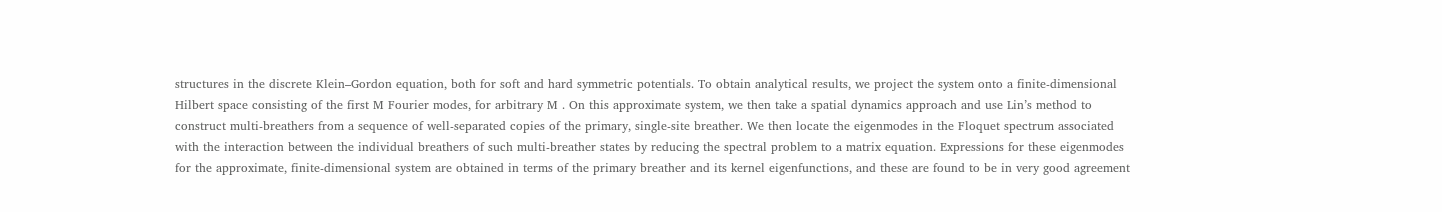structures in the discrete Klein–Gordon equation, both for soft and hard symmetric potentials. To obtain analytical results, we project the system onto a finite-dimensional Hilbert space consisting of the first M Fourier modes, for arbitrary M . On this approximate system, we then take a spatial dynamics approach and use Lin’s method to construct multi-breathers from a sequence of well-separated copies of the primary, single-site breather. We then locate the eigenmodes in the Floquet spectrum associated with the interaction between the individual breathers of such multi-breather states by reducing the spectral problem to a matrix equation. Expressions for these eigenmodes for the approximate, finite-dimensional system are obtained in terms of the primary breather and its kernel eigenfunctions, and these are found to be in very good agreement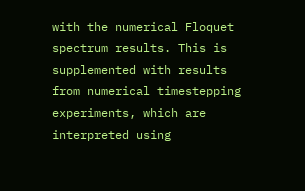with the numerical Floquet spectrum results. This is supplemented with results from numerical timestepping experiments, which are interpreted using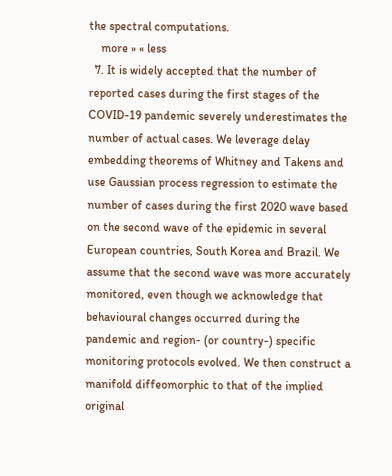the spectral computations.
    more » « less
  7. It is widely accepted that the number of reported cases during the first stages of the COVID-19 pandemic severely underestimates the number of actual cases. We leverage delay embedding theorems of Whitney and Takens and use Gaussian process regression to estimate the number of cases during the first 2020 wave based on the second wave of the epidemic in several European countries, South Korea and Brazil. We assume that the second wave was more accurately monitored, even though we acknowledge that behavioural changes occurred during the pandemic and region- (or country-) specific monitoring protocols evolved. We then construct a manifold diffeomorphic to that of the implied original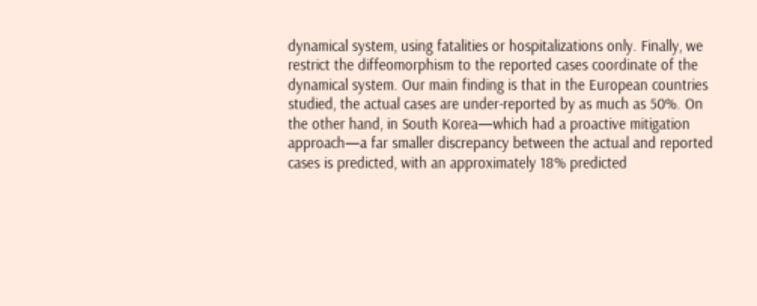dynamical system, using fatalities or hospitalizations only. Finally, we restrict the diffeomorphism to the reported cases coordinate of the dynamical system. Our main finding is that in the European countries studied, the actual cases are under-reported by as much as 50%. On the other hand, in South Korea—which had a proactive mitigation approach—a far smaller discrepancy between the actual and reported cases is predicted, with an approximately 18% predicted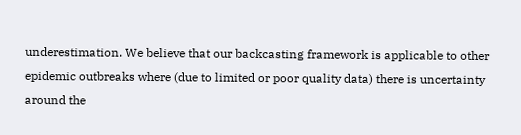underestimation. We believe that our backcasting framework is applicable to other epidemic outbreaks where (due to limited or poor quality data) there is uncertainty around the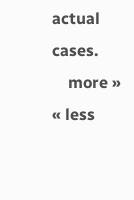actual cases.
    more » « less